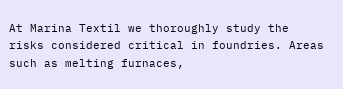At Marina Textil we thoroughly study the risks considered critical in foundries. Areas such as melting furnaces,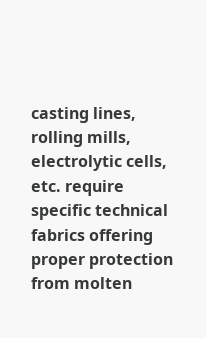casting lines, rolling mills, electrolytic cells, etc. require specific technical fabrics offering proper protection from molten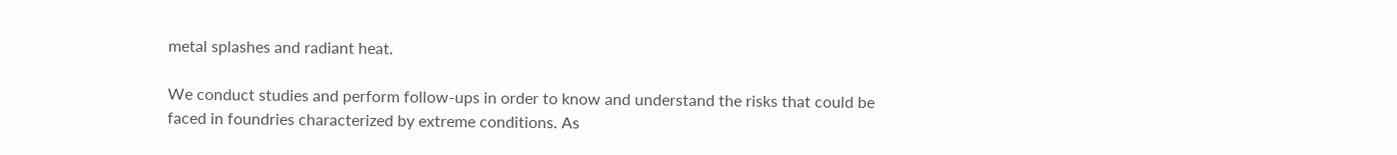metal splashes and radiant heat.

We conduct studies and perform follow-ups in order to know and understand the risks that could be faced in foundries characterized by extreme conditions. As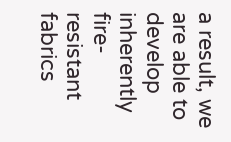a result, we are able to develop inherently fire-resistant fabrics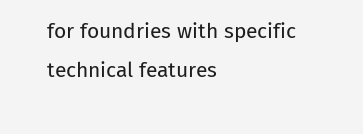for foundries with specific technical features